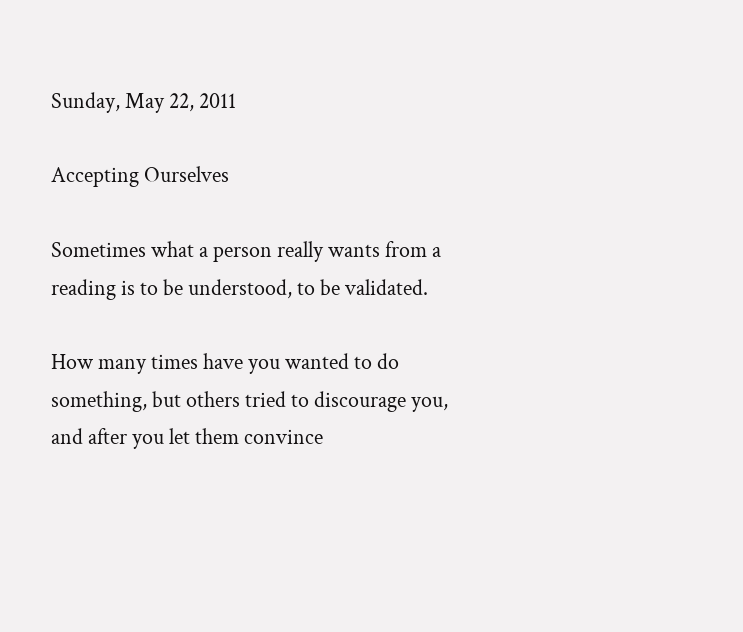Sunday, May 22, 2011

Accepting Ourselves

Sometimes what a person really wants from a reading is to be understood, to be validated.

How many times have you wanted to do something, but others tried to discourage you, and after you let them convince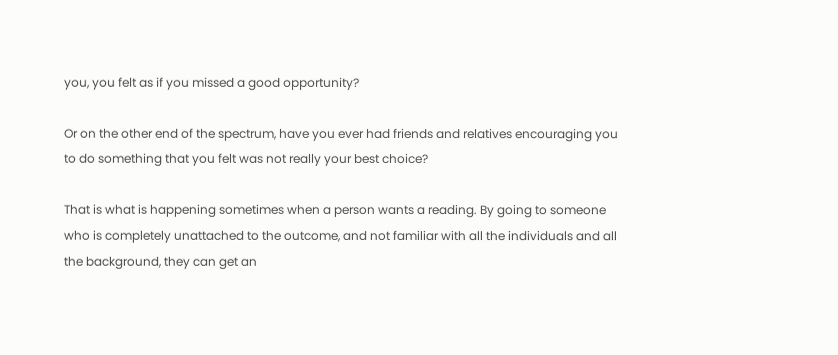you, you felt as if you missed a good opportunity?

Or on the other end of the spectrum, have you ever had friends and relatives encouraging you to do something that you felt was not really your best choice?

That is what is happening sometimes when a person wants a reading. By going to someone who is completely unattached to the outcome, and not familiar with all the individuals and all the background, they can get an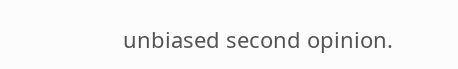unbiased second opinion.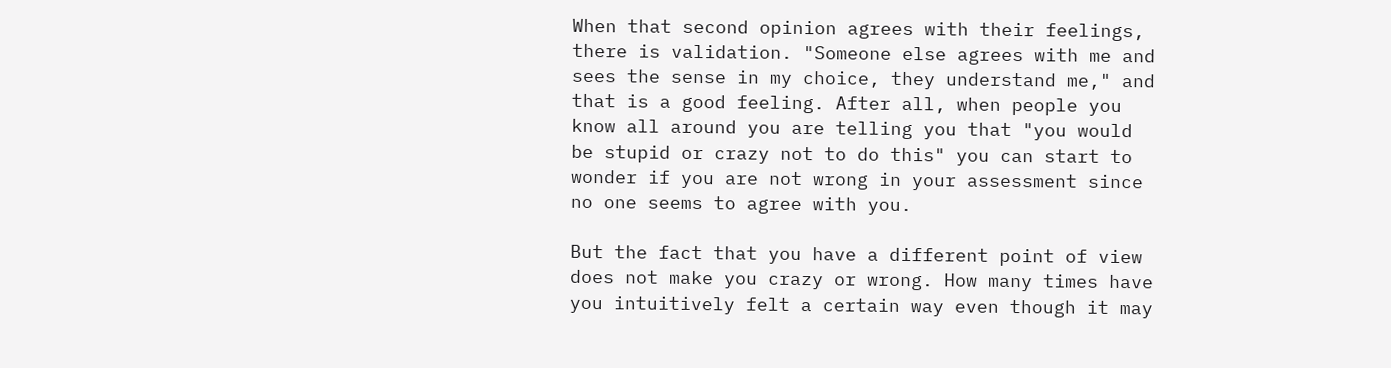When that second opinion agrees with their feelings, there is validation. "Someone else agrees with me and sees the sense in my choice, they understand me," and that is a good feeling. After all, when people you know all around you are telling you that "you would be stupid or crazy not to do this" you can start to wonder if you are not wrong in your assessment since no one seems to agree with you.

But the fact that you have a different point of view does not make you crazy or wrong. How many times have you intuitively felt a certain way even though it may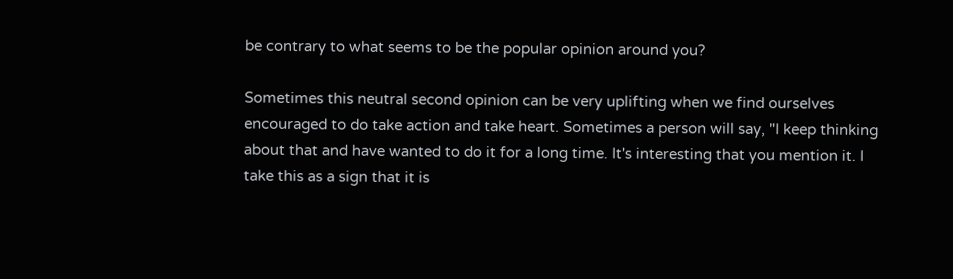be contrary to what seems to be the popular opinion around you?

Sometimes this neutral second opinion can be very uplifting when we find ourselves encouraged to do take action and take heart. Sometimes a person will say, "I keep thinking about that and have wanted to do it for a long time. It's interesting that you mention it. I take this as a sign that it is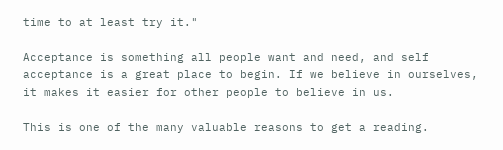time to at least try it."

Acceptance is something all people want and need, and self acceptance is a great place to begin. If we believe in ourselves, it makes it easier for other people to believe in us.

This is one of the many valuable reasons to get a reading.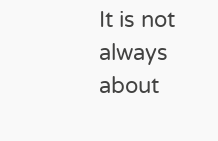It is not always about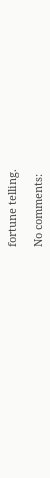fortune telling.

No comments: